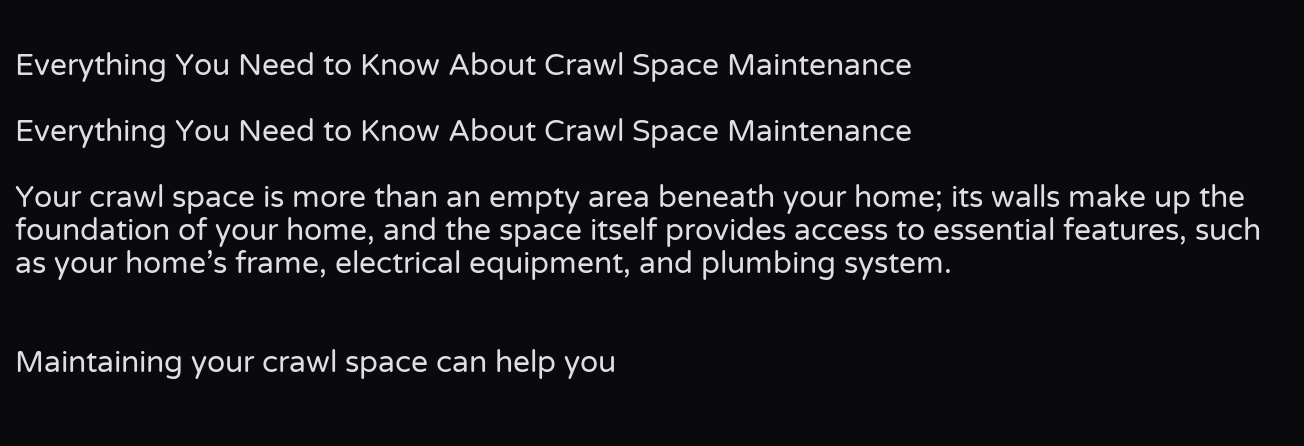Everything You Need to Know About Crawl Space Maintenance

Everything You Need to Know About Crawl Space Maintenance

Your crawl space is more than an empty area beneath your home; its walls make up the foundation of your home, and the space itself provides access to essential features, such as your home’s frame, electrical equipment, and plumbing system.


Maintaining your crawl space can help you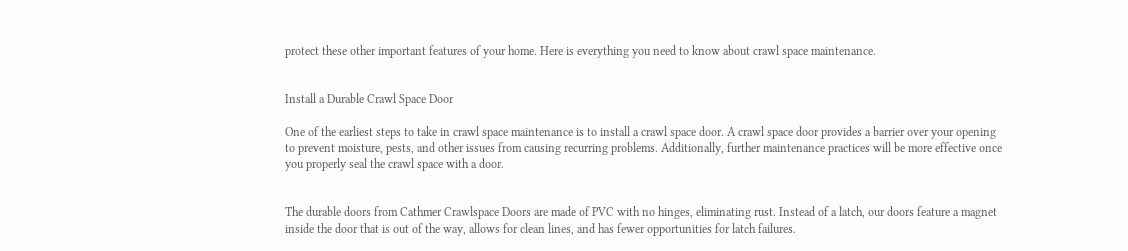protect these other important features of your home. Here is everything you need to know about crawl space maintenance.


Install a Durable Crawl Space Door

One of the earliest steps to take in crawl space maintenance is to install a crawl space door. A crawl space door provides a barrier over your opening to prevent moisture, pests, and other issues from causing recurring problems. Additionally, further maintenance practices will be more effective once you properly seal the crawl space with a door.


The durable doors from Cathmer Crawlspace Doors are made of PVC with no hinges, eliminating rust. Instead of a latch, our doors feature a magnet inside the door that is out of the way, allows for clean lines, and has fewer opportunities for latch failures.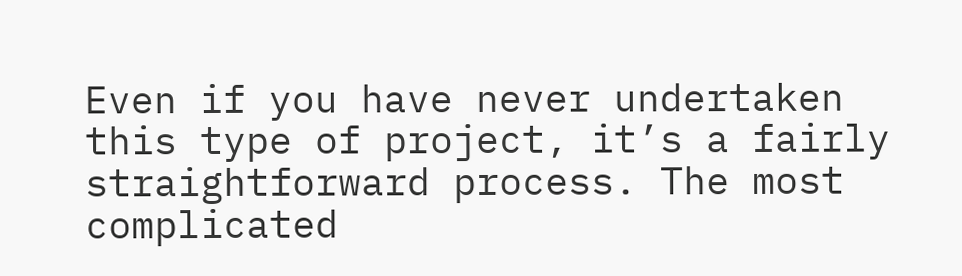Even if you have never undertaken this type of project, it’s a fairly straightforward process. The most complicated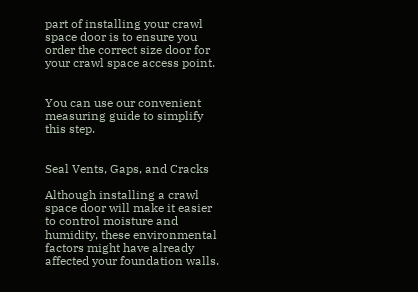part of installing your crawl space door is to ensure you order the correct size door for your crawl space access point.


You can use our convenient measuring guide to simplify this step.


Seal Vents, Gaps, and Cracks

Although installing a crawl space door will make it easier to control moisture and humidity, these environmental factors might have already affected your foundation walls.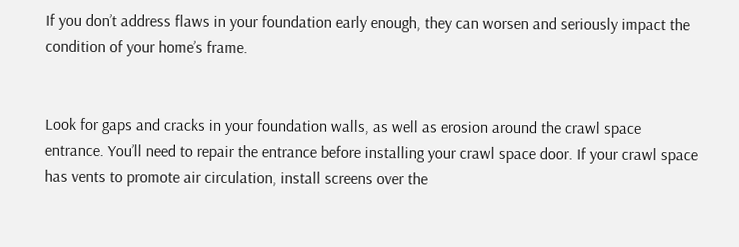If you don’t address flaws in your foundation early enough, they can worsen and seriously impact the condition of your home’s frame.


Look for gaps and cracks in your foundation walls, as well as erosion around the crawl space entrance. You’ll need to repair the entrance before installing your crawl space door. If your crawl space has vents to promote air circulation, install screens over the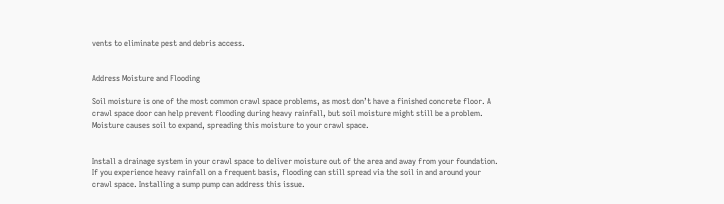vents to eliminate pest and debris access.


Address Moisture and Flooding

Soil moisture is one of the most common crawl space problems, as most don’t have a finished concrete floor. A crawl space door can help prevent flooding during heavy rainfall, but soil moisture might still be a problem. Moisture causes soil to expand, spreading this moisture to your crawl space.


Install a drainage system in your crawl space to deliver moisture out of the area and away from your foundation. If you experience heavy rainfall on a frequent basis, flooding can still spread via the soil in and around your crawl space. Installing a sump pump can address this issue.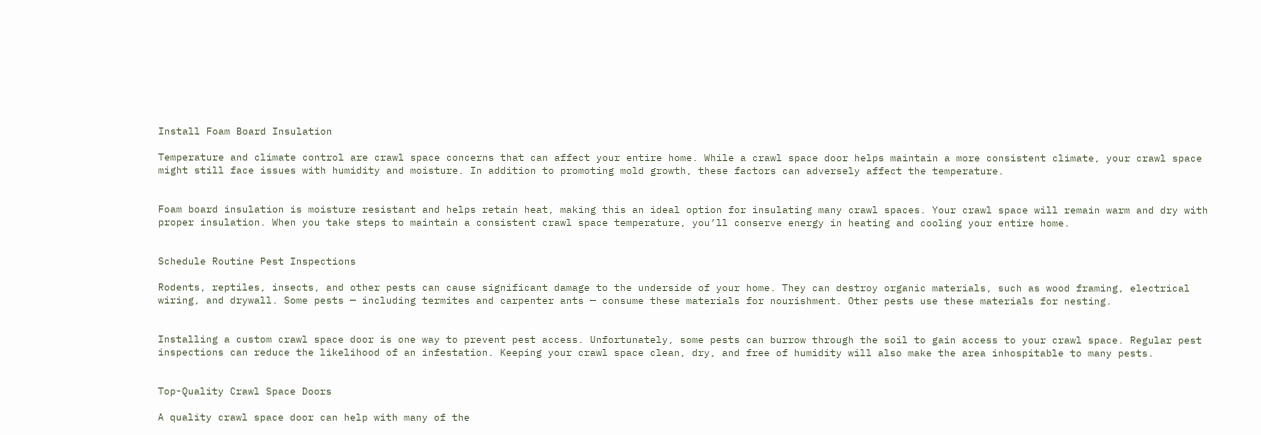Install Foam Board Insulation

Temperature and climate control are crawl space concerns that can affect your entire home. While a crawl space door helps maintain a more consistent climate, your crawl space might still face issues with humidity and moisture. In addition to promoting mold growth, these factors can adversely affect the temperature.


Foam board insulation is moisture resistant and helps retain heat, making this an ideal option for insulating many crawl spaces. Your crawl space will remain warm and dry with proper insulation. When you take steps to maintain a consistent crawl space temperature, you’ll conserve energy in heating and cooling your entire home.


Schedule Routine Pest Inspections

Rodents, reptiles, insects, and other pests can cause significant damage to the underside of your home. They can destroy organic materials, such as wood framing, electrical wiring, and drywall. Some pests — including termites and carpenter ants — consume these materials for nourishment. Other pests use these materials for nesting.


Installing a custom crawl space door is one way to prevent pest access. Unfortunately, some pests can burrow through the soil to gain access to your crawl space. Regular pest inspections can reduce the likelihood of an infestation. Keeping your crawl space clean, dry, and free of humidity will also make the area inhospitable to many pests.


Top-Quality Crawl Space Doors

A quality crawl space door can help with many of the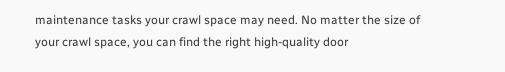maintenance tasks your crawl space may need. No matter the size of your crawl space, you can find the right high-quality door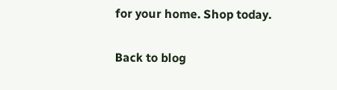for your home. Shop today.

Back to blog